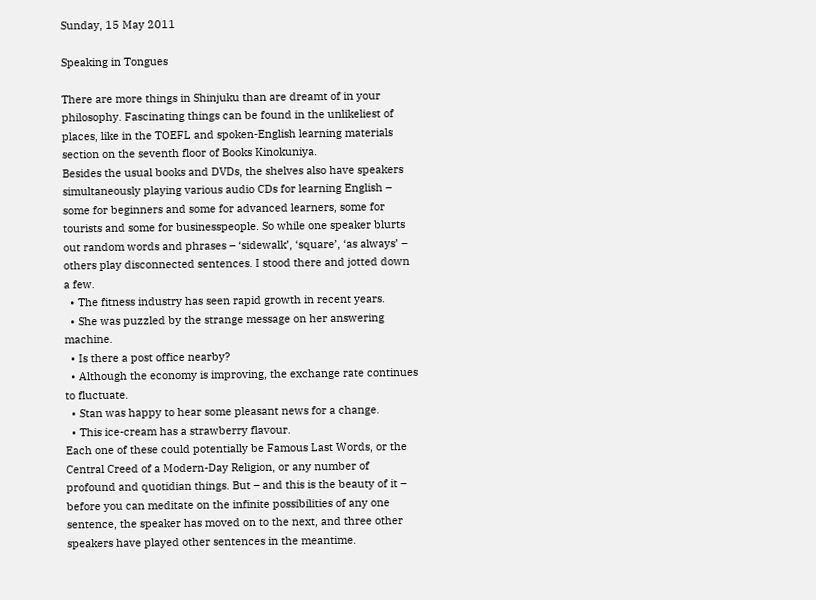Sunday, 15 May 2011

Speaking in Tongues

There are more things in Shinjuku than are dreamt of in your philosophy. Fascinating things can be found in the unlikeliest of places, like in the TOEFL and spoken-English learning materials section on the seventh floor of Books Kinokuniya.
Besides the usual books and DVDs, the shelves also have speakers simultaneously playing various audio CDs for learning English – some for beginners and some for advanced learners, some for tourists and some for businesspeople. So while one speaker blurts out random words and phrases – ‘sidewalk’, ‘square’, ‘as always’ – others play disconnected sentences. I stood there and jotted down a few.
  • The fitness industry has seen rapid growth in recent years.
  • She was puzzled by the strange message on her answering machine.
  • Is there a post office nearby?
  • Although the economy is improving, the exchange rate continues to fluctuate.
  • Stan was happy to hear some pleasant news for a change.
  • This ice-cream has a strawberry flavour.
Each one of these could potentially be Famous Last Words, or the Central Creed of a Modern-Day Religion, or any number of profound and quotidian things. But – and this is the beauty of it – before you can meditate on the infinite possibilities of any one sentence, the speaker has moved on to the next, and three other speakers have played other sentences in the meantime.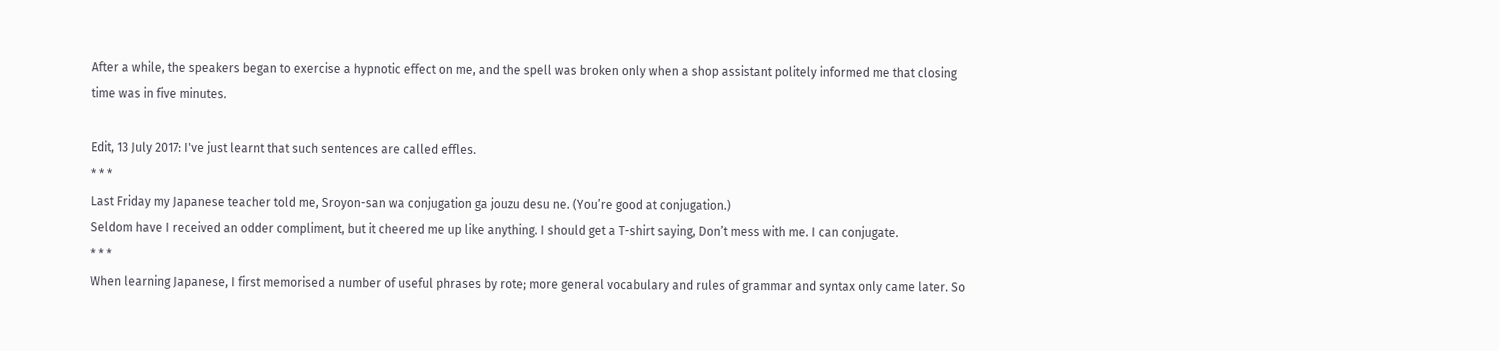After a while, the speakers began to exercise a hypnotic effect on me, and the spell was broken only when a shop assistant politely informed me that closing time was in five minutes.

Edit, 13 July 2017: I've just learnt that such sentences are called effles.
* * *
Last Friday my Japanese teacher told me, Sroyon-san wa conjugation ga jouzu desu ne. (You’re good at conjugation.)
Seldom have I received an odder compliment, but it cheered me up like anything. I should get a T-shirt saying, Don’t mess with me. I can conjugate.
* * *
When learning Japanese, I first memorised a number of useful phrases by rote; more general vocabulary and rules of grammar and syntax only came later. So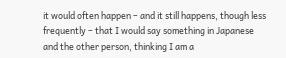it would often happen – and it still happens, though less frequently – that I would say something in Japanese and the other person, thinking I am a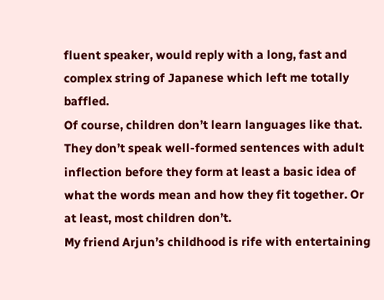fluent speaker, would reply with a long, fast and complex string of Japanese which left me totally baffled.
Of course, children don’t learn languages like that. They don’t speak well-formed sentences with adult inflection before they form at least a basic idea of what the words mean and how they fit together. Or at least, most children don’t.
My friend Arjun’s childhood is rife with entertaining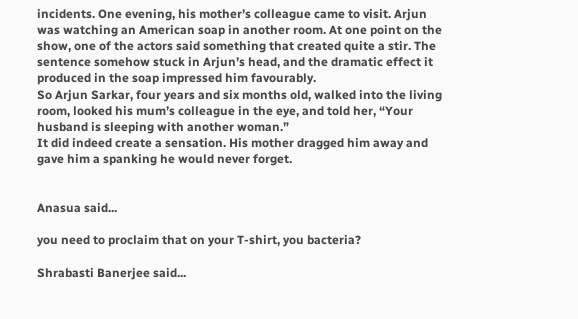incidents. One evening, his mother’s colleague came to visit. Arjun was watching an American soap in another room. At one point on the show, one of the actors said something that created quite a stir. The sentence somehow stuck in Arjun’s head, and the dramatic effect it produced in the soap impressed him favourably.
So Arjun Sarkar, four years and six months old, walked into the living room, looked his mum’s colleague in the eye, and told her, “Your husband is sleeping with another woman.”
It did indeed create a sensation. His mother dragged him away and gave him a spanking he would never forget.


Anasua said...

you need to proclaim that on your T-shirt, you bacteria?

Shrabasti Banerjee said...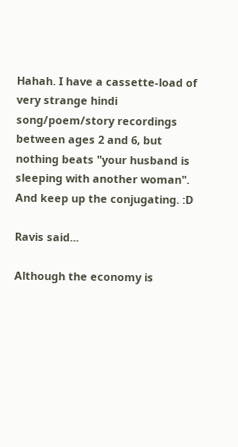Hahah. I have a cassette-load of very strange hindi song/poem/story recordings between ages 2 and 6, but nothing beats "your husband is sleeping with another woman". And keep up the conjugating. :D

Ravis said...

Although the economy is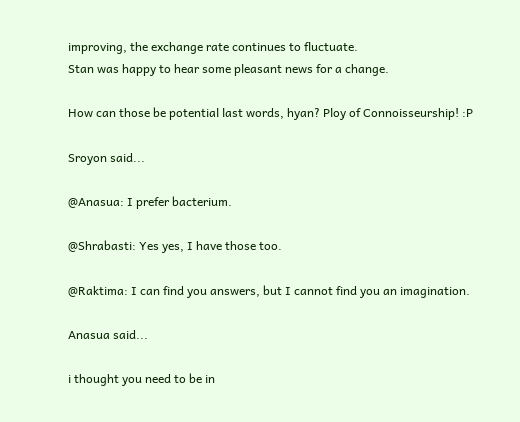improving, the exchange rate continues to fluctuate.
Stan was happy to hear some pleasant news for a change.

How can those be potential last words, hyan? Ploy of Connoisseurship! :P

Sroyon said...

@Anasua: I prefer bacterium.

@Shrabasti: Yes yes, I have those too.

@Raktima: I can find you answers, but I cannot find you an imagination.

Anasua said...

i thought you need to be in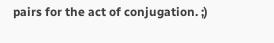pairs for the act of conjugation. ;)